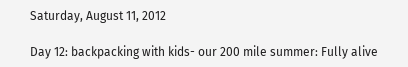Saturday, August 11, 2012

Day 12: backpacking with kids- our 200 mile summer: Fully alive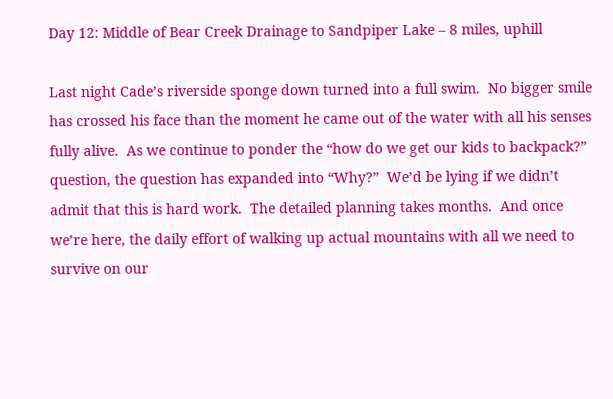Day 12: Middle of Bear Creek Drainage to Sandpiper Lake – 8 miles, uphill

Last night Cade’s riverside sponge down turned into a full swim.  No bigger smile has crossed his face than the moment he came out of the water with all his senses fully alive.  As we continue to ponder the “how do we get our kids to backpack?” question, the question has expanded into “Why?”  We’d be lying if we didn’t admit that this is hard work.  The detailed planning takes months.  And once we’re here, the daily effort of walking up actual mountains with all we need to survive on our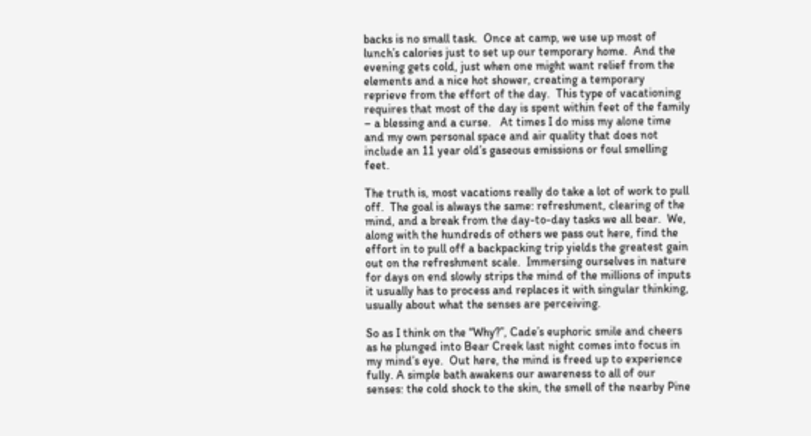backs is no small task.  Once at camp, we use up most of lunch’s calories just to set up our temporary home.  And the evening gets cold, just when one might want relief from the elements and a nice hot shower, creating a temporary reprieve from the effort of the day.  This type of vacationing requires that most of the day is spent within feet of the family – a blessing and a curse.   At times I do miss my alone time and my own personal space and air quality that does not include an 11 year old’s gaseous emissions or foul smelling feet.

The truth is, most vacations really do take a lot of work to pull off.  The goal is always the same: refreshment, clearing of the mind, and a break from the day-to-day tasks we all bear.  We, along with the hundreds of others we pass out here, find the effort in to pull off a backpacking trip yields the greatest gain out on the refreshment scale.  Immersing ourselves in nature for days on end slowly strips the mind of the millions of inputs it usually has to process and replaces it with singular thinking, usually about what the senses are perceiving.

So as I think on the “Why?”, Cade’s euphoric smile and cheers as he plunged into Bear Creek last night comes into focus in my mind’s eye.  Out here, the mind is freed up to experience fully. A simple bath awakens our awareness to all of our senses: the cold shock to the skin, the smell of the nearby Pine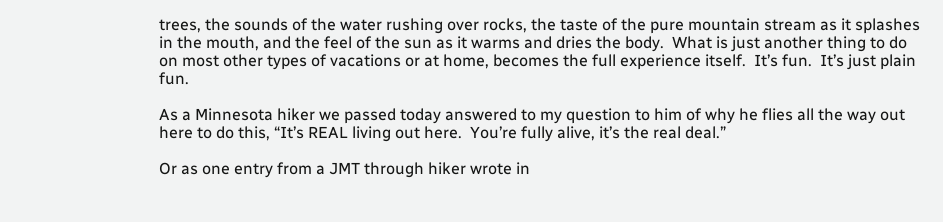trees, the sounds of the water rushing over rocks, the taste of the pure mountain stream as it splashes in the mouth, and the feel of the sun as it warms and dries the body.  What is just another thing to do on most other types of vacations or at home, becomes the full experience itself.  It’s fun.  It’s just plain fun.

As a Minnesota hiker we passed today answered to my question to him of why he flies all the way out here to do this, “It’s REAL living out here.  You’re fully alive, it’s the real deal.”

Or as one entry from a JMT through hiker wrote in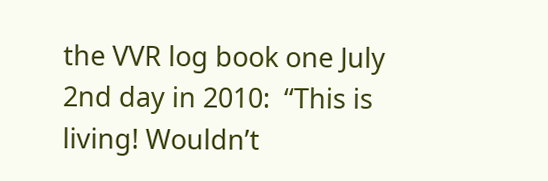the VVR log book one July 2nd day in 2010:  “This is living! Wouldn’t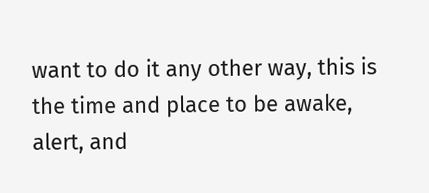want to do it any other way, this is the time and place to be awake, alert, and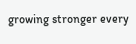growing stronger every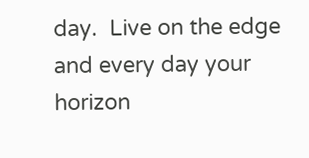day.  Live on the edge and every day your horizon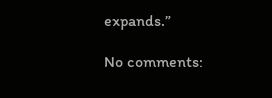expands.”

No comments: